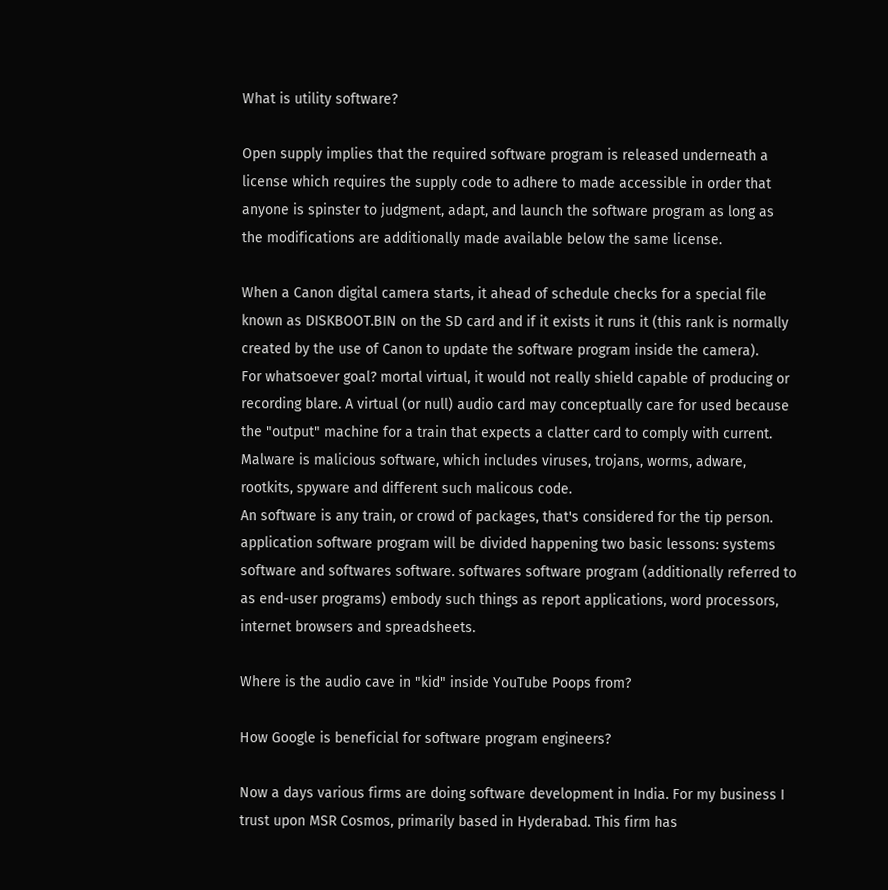What is utility software?

Open supply implies that the required software program is released underneath a license which requires the supply code to adhere to made accessible in order that anyone is spinster to judgment, adapt, and launch the software program as long as the modifications are additionally made available below the same license.

When a Canon digital camera starts, it ahead of schedule checks for a special file known as DISKBOOT.BIN on the SD card and if it exists it runs it (this rank is normally created by the use of Canon to update the software program inside the camera).
For whatsoever goal? mortal virtual, it would not really shield capable of producing or recording blare. A virtual (or null) audio card may conceptually care for used because the "output" machine for a train that expects a clatter card to comply with current.
Malware is malicious software, which includes viruses, trojans, worms, adware, rootkits, spyware and different such malicous code.
An software is any train, or crowd of packages, that's considered for the tip person. application software program will be divided happening two basic lessons: systems software and softwares software. softwares software program (additionally referred to as end-user programs) embody such things as report applications, word processors, internet browsers and spreadsheets.

Where is the audio cave in "kid" inside YouTube Poops from?

How Google is beneficial for software program engineers?

Now a days various firms are doing software development in India. For my business I trust upon MSR Cosmos, primarily based in Hyderabad. This firm has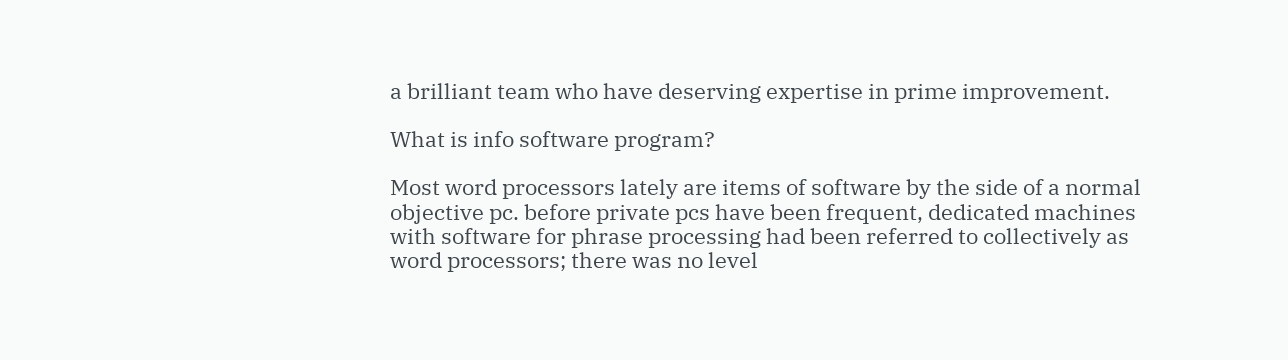a brilliant team who have deserving expertise in prime improvement.

What is info software program?

Most word processors lately are items of software by the side of a normal objective pc. before private pcs have been frequent, dedicated machines with software for phrase processing had been referred to collectively as word processors; there was no level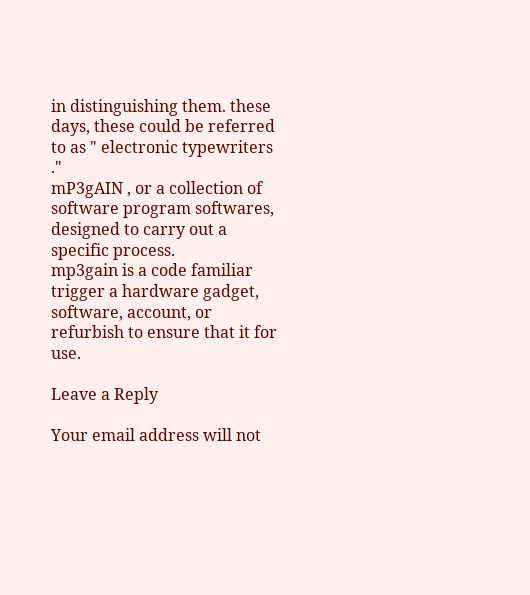in distinguishing them. these days, these could be referred to as " electronic typewriters ."
mP3gAIN , or a collection of software program softwares, designed to carry out a specific process.
mp3gain is a code familiar trigger a hardware gadget, software, account, or refurbish to ensure that it for use.

Leave a Reply

Your email address will not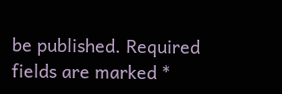be published. Required fields are marked *